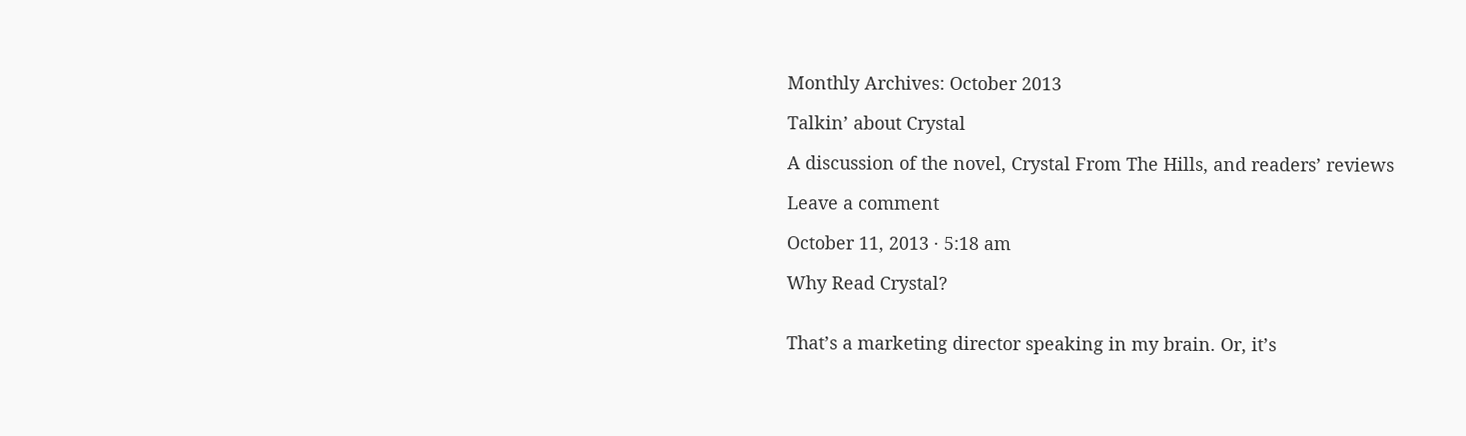Monthly Archives: October 2013

Talkin’ about Crystal

A discussion of the novel, Crystal From The Hills, and readers’ reviews

Leave a comment

October 11, 2013 · 5:18 am

Why Read Crystal?


That’s a marketing director speaking in my brain. Or, it’s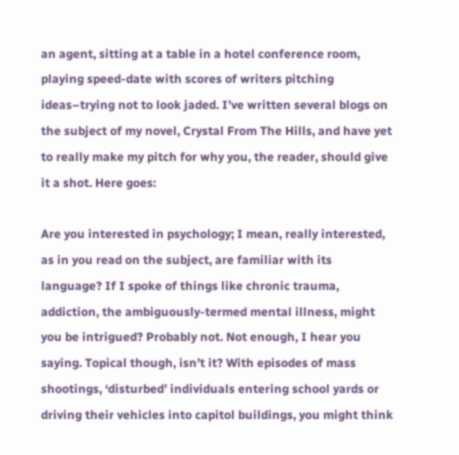an agent, sitting at a table in a hotel conference room, playing speed-date with scores of writers pitching ideas–trying not to look jaded. I’ve written several blogs on the subject of my novel, Crystal From The Hills, and have yet to really make my pitch for why you, the reader, should give it a shot. Here goes:

Are you interested in psychology; I mean, really interested, as in you read on the subject, are familiar with its language? If I spoke of things like chronic trauma, addiction, the ambiguously-termed mental illness, might you be intrigued? Probably not. Not enough, I hear you saying. Topical though, isn’t it? With episodes of mass shootings, ‘disturbed’ individuals entering school yards or driving their vehicles into capitol buildings, you might think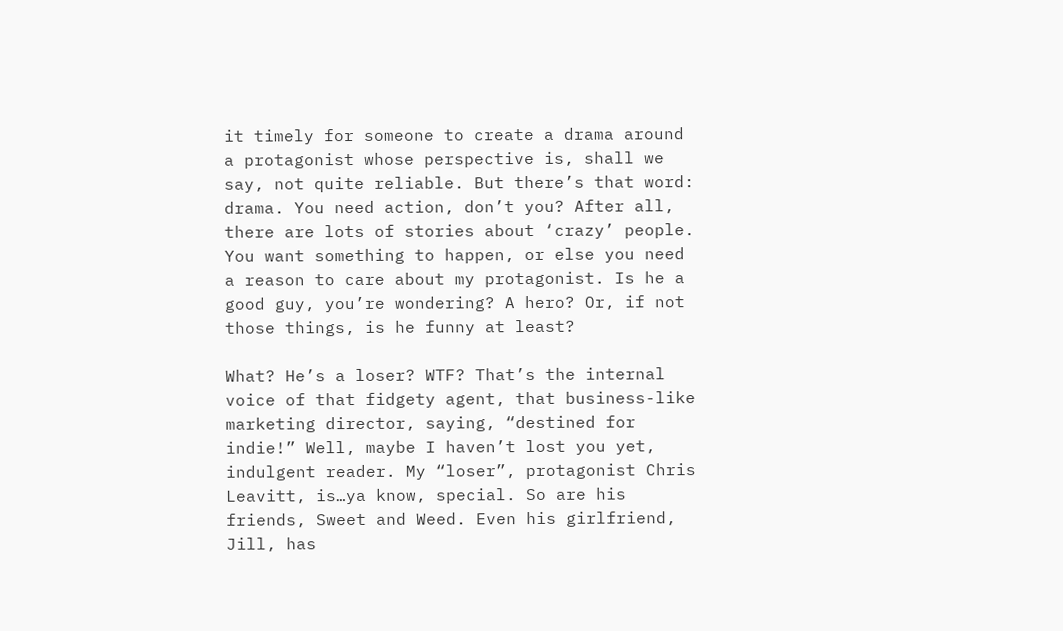it timely for someone to create a drama around a protagonist whose perspective is, shall we say, not quite reliable. But there’s that word: drama. You need action, don’t you? After all, there are lots of stories about ‘crazy’ people. You want something to happen, or else you need a reason to care about my protagonist. Is he a good guy, you’re wondering? A hero? Or, if not those things, is he funny at least?

What? He’s a loser? WTF? That’s the internal voice of that fidgety agent, that business-like marketing director, saying, “destined for indie!” Well, maybe I haven’t lost you yet, indulgent reader. My “loser”, protagonist Chris Leavitt, is…ya know, special. So are his friends, Sweet and Weed. Even his girlfriend, Jill, has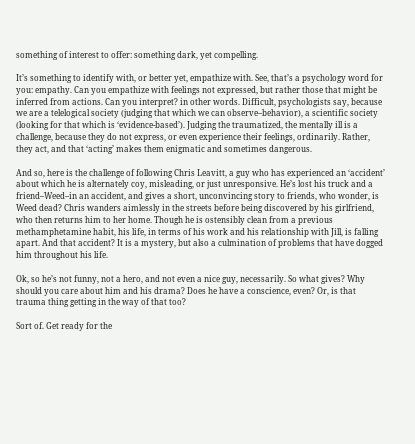something of interest to offer: something dark, yet compelling.

It’s something to identify with, or better yet, empathize with. See, that’s a psychology word for you: empathy. Can you empathize with feelings not expressed, but rather those that might be inferred from actions. Can you interpret? in other words. Difficult, psychologists say, because we are a telelogical society (judging that which we can observe–behavior), a scientific society (looking for that which is ‘evidence-based’). Judging the traumatized, the mentally ill is a challenge, because they do not express, or even experience their feelings, ordinarily. Rather, they act, and that ‘acting’ makes them enigmatic and sometimes dangerous.

And so, here is the challenge of following Chris Leavitt, a guy who has experienced an ‘accident’ about which he is alternately coy, misleading, or just unresponsive. He’s lost his truck and a friend–Weed–in an accident, and gives a short, unconvincing story to friends, who wonder, is Weed dead? Chris wanders aimlessly in the streets before being discovered by his girlfriend, who then returns him to her home. Though he is ostensibly clean from a previous methamphetamine habit, his life, in terms of his work and his relationship with Jill, is falling apart. And that accident? It is a mystery, but also a culmination of problems that have dogged him throughout his life.

Ok, so he’s not funny, not a hero, and not even a nice guy, necessarily. So what gives? Why should you care about him and his drama? Does he have a conscience, even? Or, is that trauma thing getting in the way of that too?

Sort of. Get ready for the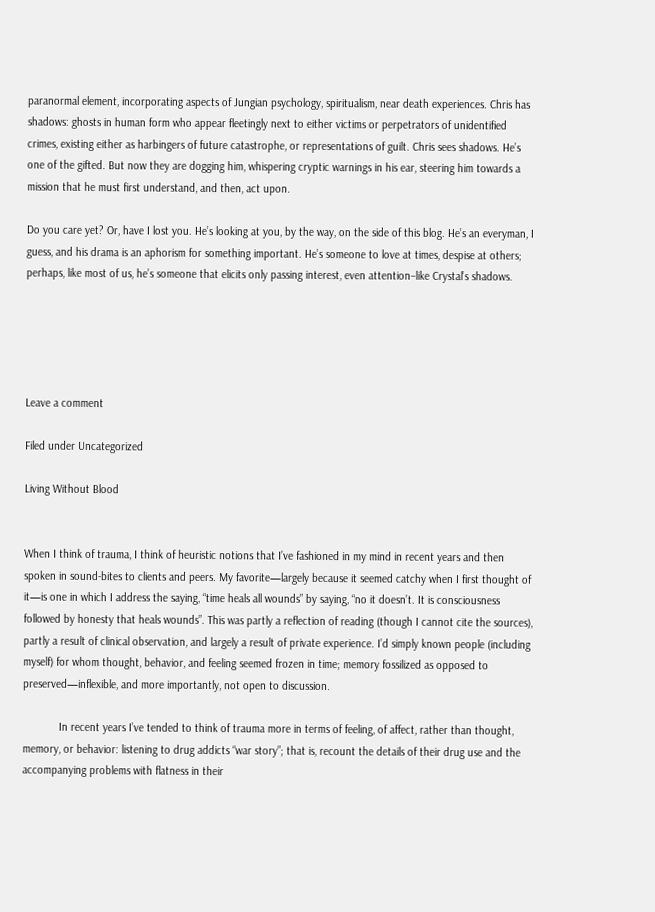paranormal element, incorporating aspects of Jungian psychology, spiritualism, near death experiences. Chris has shadows: ghosts in human form who appear fleetingly next to either victims or perpetrators of unidentified crimes, existing either as harbingers of future catastrophe, or representations of guilt. Chris sees shadows. He’s one of the gifted. But now they are dogging him, whispering cryptic warnings in his ear, steering him towards a mission that he must first understand, and then, act upon.

Do you care yet? Or, have I lost you. He’s looking at you, by the way, on the side of this blog. He’s an everyman, I guess, and his drama is an aphorism for something important. He’s someone to love at times, despise at others; perhaps, like most of us, he’s someone that elicits only passing interest, even attention–like Crystal’s shadows.





Leave a comment

Filed under Uncategorized

Living Without Blood


When I think of trauma, I think of heuristic notions that I’ve fashioned in my mind in recent years and then spoken in sound-bites to clients and peers. My favorite—largely because it seemed catchy when I first thought of it—is one in which I address the saying, “time heals all wounds” by saying, “no it doesn’t. It is consciousness followed by honesty that heals wounds”. This was partly a reflection of reading (though I cannot cite the sources), partly a result of clinical observation, and largely a result of private experience. I’d simply known people (including myself) for whom thought, behavior, and feeling seemed frozen in time; memory fossilized as opposed to preserved—inflexible, and more importantly, not open to discussion.

            In recent years I’ve tended to think of trauma more in terms of feeling, of affect, rather than thought, memory, or behavior: listening to drug addicts “war story”; that is, recount the details of their drug use and the accompanying problems with flatness in their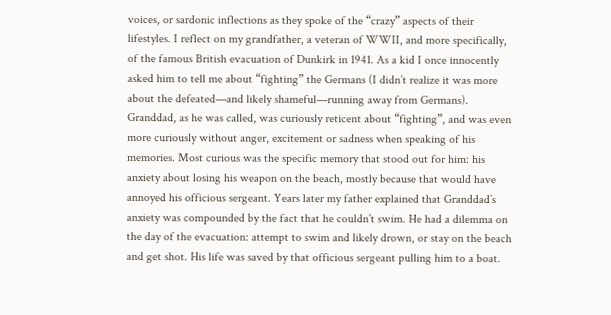voices, or sardonic inflections as they spoke of the “crazy” aspects of their lifestyles. I reflect on my grandfather, a veteran of WWII, and more specifically, of the famous British evacuation of Dunkirk in 1941. As a kid I once innocently asked him to tell me about “fighting” the Germans (I didn’t realize it was more about the defeated—and likely shameful—running away from Germans). Granddad, as he was called, was curiously reticent about “fighting”, and was even more curiously without anger, excitement or sadness when speaking of his memories. Most curious was the specific memory that stood out for him: his anxiety about losing his weapon on the beach, mostly because that would have annoyed his officious sergeant. Years later my father explained that Granddad’s anxiety was compounded by the fact that he couldn’t swim. He had a dilemma on the day of the evacuation: attempt to swim and likely drown, or stay on the beach and get shot. His life was saved by that officious sergeant pulling him to a boat.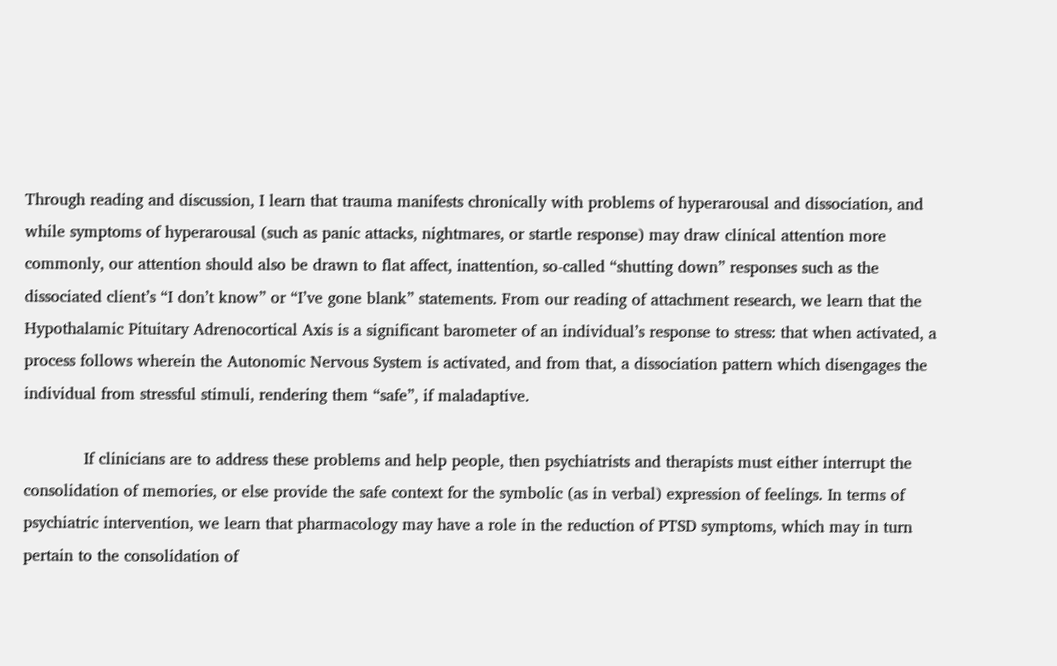Through reading and discussion, I learn that trauma manifests chronically with problems of hyperarousal and dissociation, and while symptoms of hyperarousal (such as panic attacks, nightmares, or startle response) may draw clinical attention more commonly, our attention should also be drawn to flat affect, inattention, so-called “shutting down” responses such as the dissociated client’s “I don’t know” or “I’ve gone blank” statements. From our reading of attachment research, we learn that the Hypothalamic Pituitary Adrenocortical Axis is a significant barometer of an individual’s response to stress: that when activated, a process follows wherein the Autonomic Nervous System is activated, and from that, a dissociation pattern which disengages the individual from stressful stimuli, rendering them “safe”, if maladaptive.

            If clinicians are to address these problems and help people, then psychiatrists and therapists must either interrupt the consolidation of memories, or else provide the safe context for the symbolic (as in verbal) expression of feelings. In terms of psychiatric intervention, we learn that pharmacology may have a role in the reduction of PTSD symptoms, which may in turn pertain to the consolidation of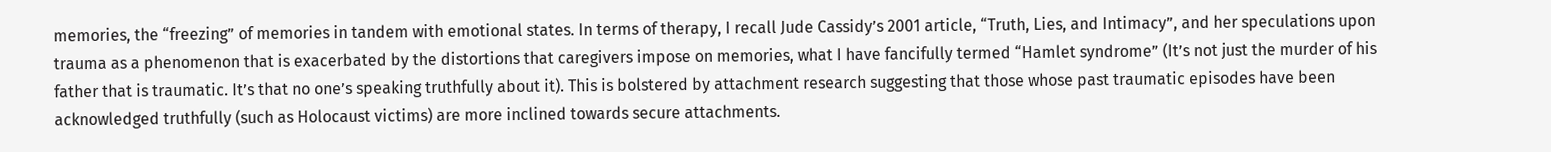memories, the “freezing” of memories in tandem with emotional states. In terms of therapy, I recall Jude Cassidy’s 2001 article, “Truth, Lies, and Intimacy”, and her speculations upon trauma as a phenomenon that is exacerbated by the distortions that caregivers impose on memories, what I have fancifully termed “Hamlet syndrome” (It’s not just the murder of his father that is traumatic. It’s that no one’s speaking truthfully about it). This is bolstered by attachment research suggesting that those whose past traumatic episodes have been acknowledged truthfully (such as Holocaust victims) are more inclined towards secure attachments.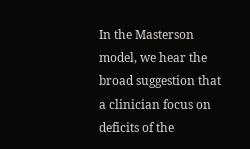In the Masterson model, we hear the broad suggestion that a clinician focus on deficits of the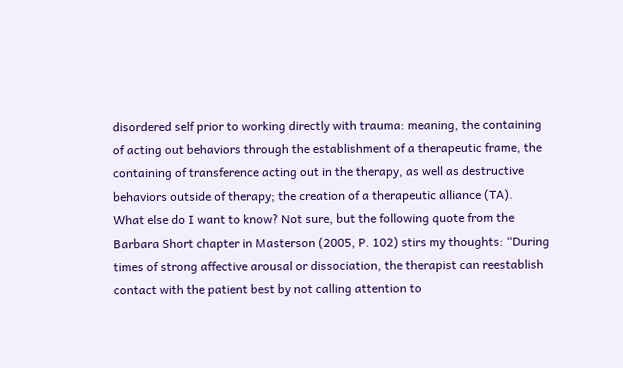disordered self prior to working directly with trauma: meaning, the containing of acting out behaviors through the establishment of a therapeutic frame, the containing of transference acting out in the therapy, as well as destructive behaviors outside of therapy; the creation of a therapeutic alliance (TA).            What else do I want to know? Not sure, but the following quote from the Barbara Short chapter in Masterson (2005, P. 102) stirs my thoughts: “During times of strong affective arousal or dissociation, the therapist can reestablish contact with the patient best by not calling attention to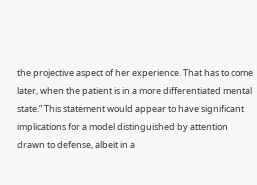the projective aspect of her experience. That has to come later, when the patient is in a more differentiated mental state.” This statement would appear to have significant implications for a model distinguished by attention drawn to defense, albeit in a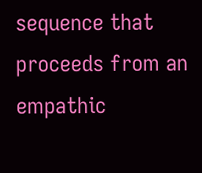sequence that proceeds from an empathic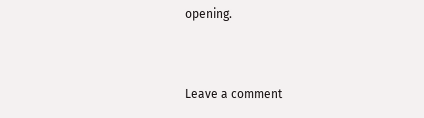opening.


Leave a comment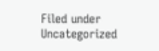Filed under Uncategorized